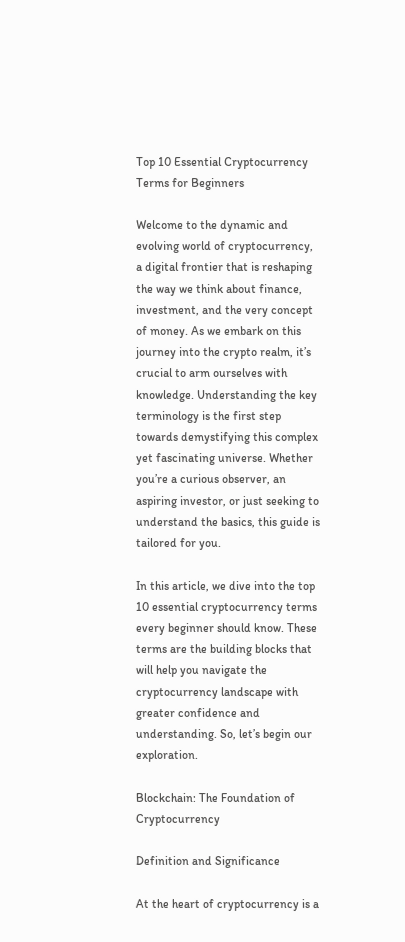Top 10 Essential Cryptocurrency Terms for Beginners

Welcome to the dynamic and evolving world of cryptocurrency, a digital frontier that is reshaping the way we think about finance, investment, and the very concept of money. As we embark on this journey into the crypto realm, it’s crucial to arm ourselves with knowledge. Understanding the key terminology is the first step towards demystifying this complex yet fascinating universe. Whether you’re a curious observer, an aspiring investor, or just seeking to understand the basics, this guide is tailored for you.

In this article, we dive into the top 10 essential cryptocurrency terms every beginner should know. These terms are the building blocks that will help you navigate the cryptocurrency landscape with greater confidence and understanding. So, let’s begin our exploration.

Blockchain: The Foundation of Cryptocurrency

Definition and Significance

At the heart of cryptocurrency is a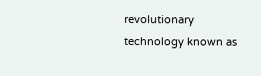revolutionary technology known as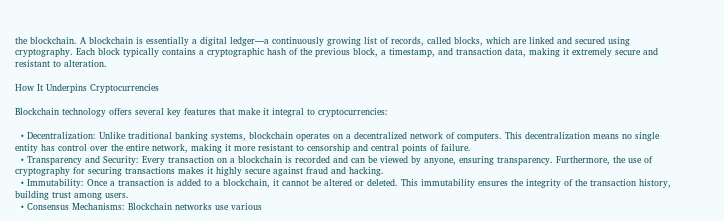the blockchain. A blockchain is essentially a digital ledger—a continuously growing list of records, called blocks, which are linked and secured using cryptography. Each block typically contains a cryptographic hash of the previous block, a timestamp, and transaction data, making it extremely secure and resistant to alteration.

How It Underpins Cryptocurrencies

Blockchain technology offers several key features that make it integral to cryptocurrencies:

  • Decentralization: Unlike traditional banking systems, blockchain operates on a decentralized network of computers. This decentralization means no single entity has control over the entire network, making it more resistant to censorship and central points of failure.
  • Transparency and Security: Every transaction on a blockchain is recorded and can be viewed by anyone, ensuring transparency. Furthermore, the use of cryptography for securing transactions makes it highly secure against fraud and hacking.
  • Immutability: Once a transaction is added to a blockchain, it cannot be altered or deleted. This immutability ensures the integrity of the transaction history, building trust among users.
  • Consensus Mechanisms: Blockchain networks use various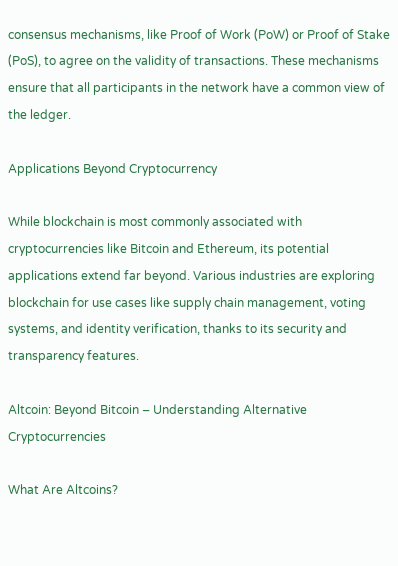consensus mechanisms, like Proof of Work (PoW) or Proof of Stake (PoS), to agree on the validity of transactions. These mechanisms ensure that all participants in the network have a common view of the ledger.

Applications Beyond Cryptocurrency

While blockchain is most commonly associated with cryptocurrencies like Bitcoin and Ethereum, its potential applications extend far beyond. Various industries are exploring blockchain for use cases like supply chain management, voting systems, and identity verification, thanks to its security and transparency features.

Altcoin: Beyond Bitcoin – Understanding Alternative Cryptocurrencies

What Are Altcoins?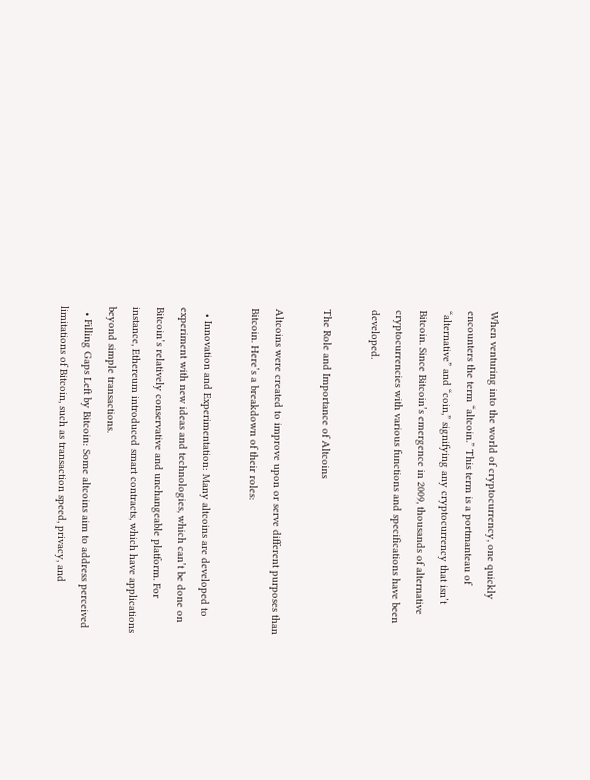When venturing into the world of cryptocurrency, one quickly encounters the term “altcoin.” This term is a portmanteau of “alternative” and “coin,” signifying any cryptocurrency that isn’t Bitcoin. Since Bitcoin’s emergence in 2009, thousands of alternative cryptocurrencies with various functions and specifications have been developed.

The Role and Importance of Altcoins

Altcoins were created to improve upon or serve different purposes than Bitcoin. Here’s a breakdown of their roles:

  • Innovation and Experimentation: Many altcoins are developed to experiment with new ideas and technologies, which can’t be done on Bitcoin’s relatively conservative and unchangeable platform. For instance, Ethereum introduced smart contracts, which have applications beyond simple transactions.
  • Filling Gaps Left by Bitcoin: Some altcoins aim to address perceived limitations of Bitcoin, such as transaction speed, privacy, and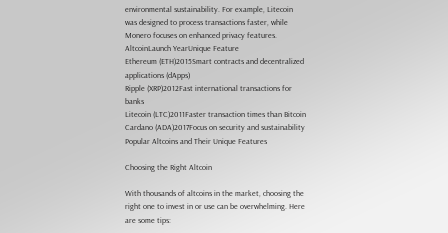environmental sustainability. For example, Litecoin was designed to process transactions faster, while Monero focuses on enhanced privacy features.
AltcoinLaunch YearUnique Feature
Ethereum (ETH)2015Smart contracts and decentralized applications (dApps)
Ripple (XRP)2012Fast international transactions for banks
Litecoin (LTC)2011Faster transaction times than Bitcoin
Cardano (ADA)2017Focus on security and sustainability
Popular Altcoins and Their Unique Features

Choosing the Right Altcoin

With thousands of altcoins in the market, choosing the right one to invest in or use can be overwhelming. Here are some tips: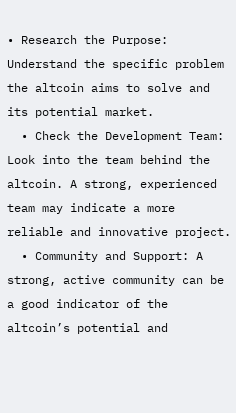• Research the Purpose: Understand the specific problem the altcoin aims to solve and its potential market.
  • Check the Development Team: Look into the team behind the altcoin. A strong, experienced team may indicate a more reliable and innovative project.
  • Community and Support: A strong, active community can be a good indicator of the altcoin’s potential and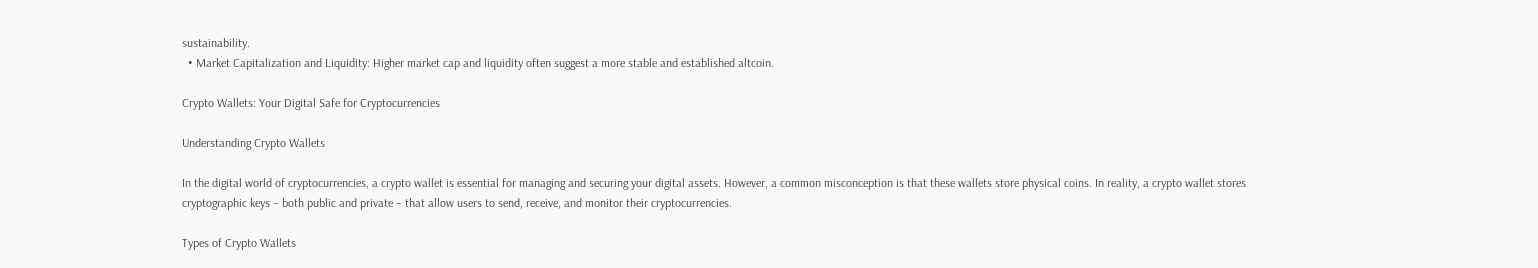sustainability.
  • Market Capitalization and Liquidity: Higher market cap and liquidity often suggest a more stable and established altcoin.

Crypto Wallets: Your Digital Safe for Cryptocurrencies

Understanding Crypto Wallets

In the digital world of cryptocurrencies, a crypto wallet is essential for managing and securing your digital assets. However, a common misconception is that these wallets store physical coins. In reality, a crypto wallet stores cryptographic keys – both public and private – that allow users to send, receive, and monitor their cryptocurrencies.

Types of Crypto Wallets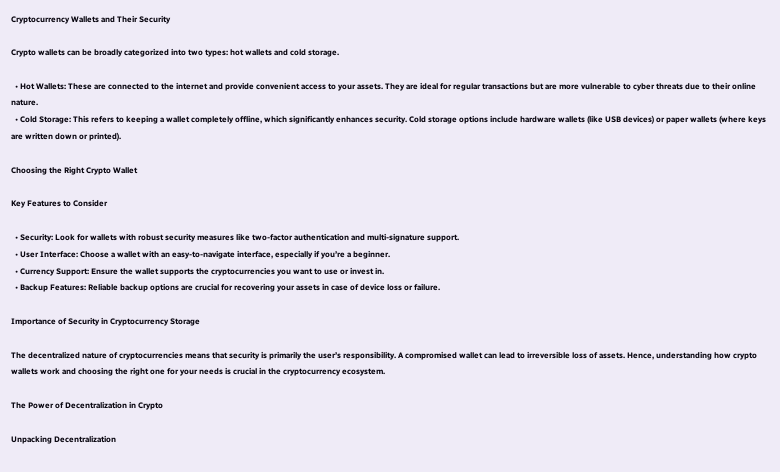Cryptocurrency Wallets and Their Security

Crypto wallets can be broadly categorized into two types: hot wallets and cold storage.

  • Hot Wallets: These are connected to the internet and provide convenient access to your assets. They are ideal for regular transactions but are more vulnerable to cyber threats due to their online nature.
  • Cold Storage: This refers to keeping a wallet completely offline, which significantly enhances security. Cold storage options include hardware wallets (like USB devices) or paper wallets (where keys are written down or printed).

Choosing the Right Crypto Wallet

Key Features to Consider

  • Security: Look for wallets with robust security measures like two-factor authentication and multi-signature support.
  • User Interface: Choose a wallet with an easy-to-navigate interface, especially if you’re a beginner.
  • Currency Support: Ensure the wallet supports the cryptocurrencies you want to use or invest in.
  • Backup Features: Reliable backup options are crucial for recovering your assets in case of device loss or failure.

Importance of Security in Cryptocurrency Storage

The decentralized nature of cryptocurrencies means that security is primarily the user’s responsibility. A compromised wallet can lead to irreversible loss of assets. Hence, understanding how crypto wallets work and choosing the right one for your needs is crucial in the cryptocurrency ecosystem.

The Power of Decentralization in Crypto

Unpacking Decentralization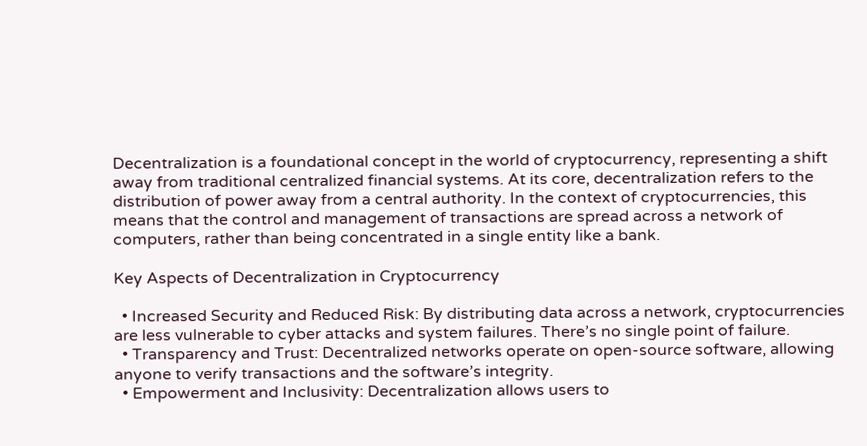Decentralization is a foundational concept in the world of cryptocurrency, representing a shift away from traditional centralized financial systems. At its core, decentralization refers to the distribution of power away from a central authority. In the context of cryptocurrencies, this means that the control and management of transactions are spread across a network of computers, rather than being concentrated in a single entity like a bank.

Key Aspects of Decentralization in Cryptocurrency

  • Increased Security and Reduced Risk: By distributing data across a network, cryptocurrencies are less vulnerable to cyber attacks and system failures. There’s no single point of failure.
  • Transparency and Trust: Decentralized networks operate on open-source software, allowing anyone to verify transactions and the software’s integrity.
  • Empowerment and Inclusivity: Decentralization allows users to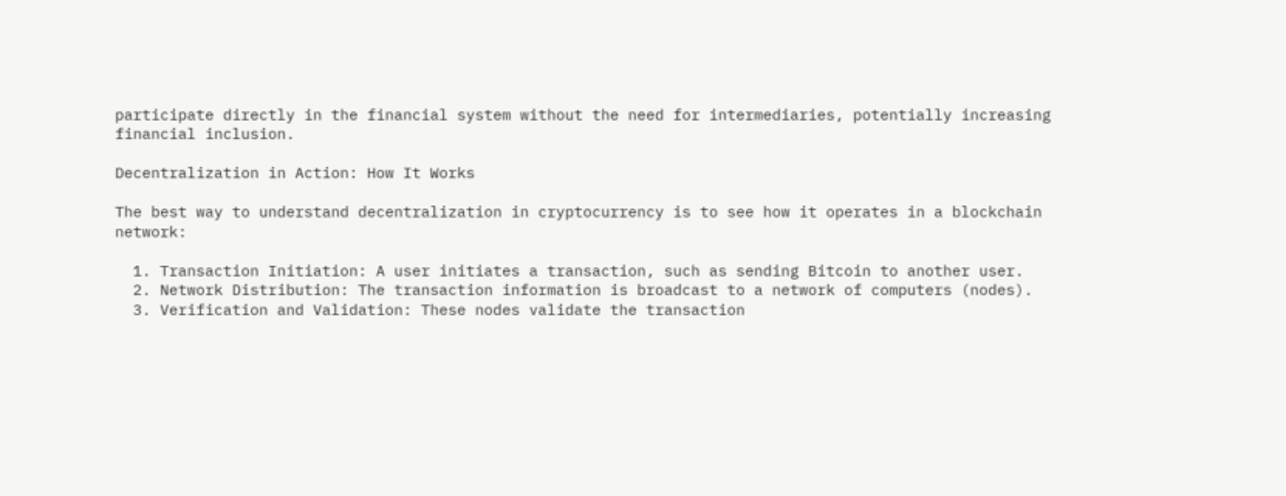participate directly in the financial system without the need for intermediaries, potentially increasing financial inclusion.

Decentralization in Action: How It Works

The best way to understand decentralization in cryptocurrency is to see how it operates in a blockchain network:

  1. Transaction Initiation: A user initiates a transaction, such as sending Bitcoin to another user.
  2. Network Distribution: The transaction information is broadcast to a network of computers (nodes).
  3. Verification and Validation: These nodes validate the transaction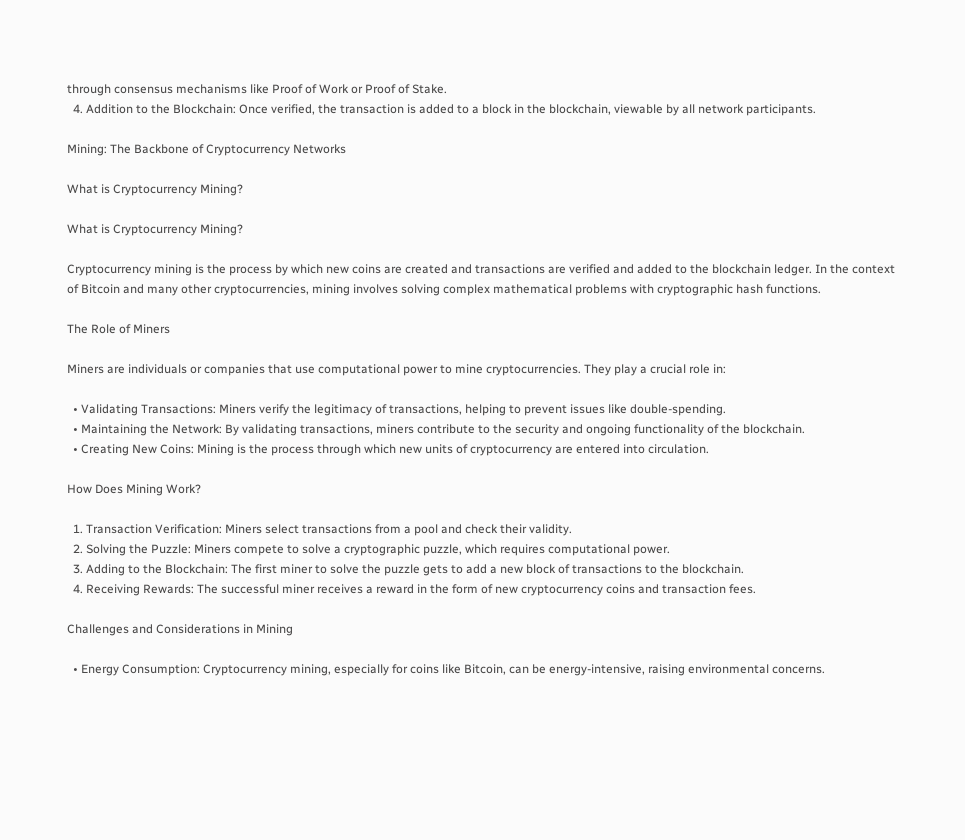through consensus mechanisms like Proof of Work or Proof of Stake.
  4. Addition to the Blockchain: Once verified, the transaction is added to a block in the blockchain, viewable by all network participants.

Mining: The Backbone of Cryptocurrency Networks

What is Cryptocurrency Mining?

What is Cryptocurrency Mining?

Cryptocurrency mining is the process by which new coins are created and transactions are verified and added to the blockchain ledger. In the context of Bitcoin and many other cryptocurrencies, mining involves solving complex mathematical problems with cryptographic hash functions.

The Role of Miners

Miners are individuals or companies that use computational power to mine cryptocurrencies. They play a crucial role in:

  • Validating Transactions: Miners verify the legitimacy of transactions, helping to prevent issues like double-spending.
  • Maintaining the Network: By validating transactions, miners contribute to the security and ongoing functionality of the blockchain.
  • Creating New Coins: Mining is the process through which new units of cryptocurrency are entered into circulation.

How Does Mining Work?

  1. Transaction Verification: Miners select transactions from a pool and check their validity.
  2. Solving the Puzzle: Miners compete to solve a cryptographic puzzle, which requires computational power.
  3. Adding to the Blockchain: The first miner to solve the puzzle gets to add a new block of transactions to the blockchain.
  4. Receiving Rewards: The successful miner receives a reward in the form of new cryptocurrency coins and transaction fees.

Challenges and Considerations in Mining

  • Energy Consumption: Cryptocurrency mining, especially for coins like Bitcoin, can be energy-intensive, raising environmental concerns.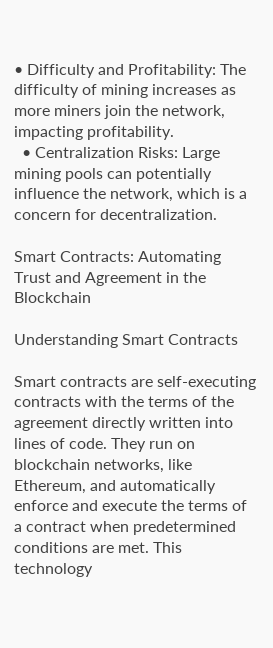• Difficulty and Profitability: The difficulty of mining increases as more miners join the network, impacting profitability.
  • Centralization Risks: Large mining pools can potentially influence the network, which is a concern for decentralization.

Smart Contracts: Automating Trust and Agreement in the Blockchain

Understanding Smart Contracts

Smart contracts are self-executing contracts with the terms of the agreement directly written into lines of code. They run on blockchain networks, like Ethereum, and automatically enforce and execute the terms of a contract when predetermined conditions are met. This technology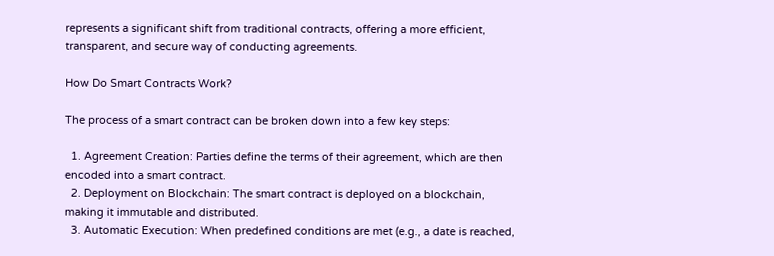represents a significant shift from traditional contracts, offering a more efficient, transparent, and secure way of conducting agreements.

How Do Smart Contracts Work?

The process of a smart contract can be broken down into a few key steps:

  1. Agreement Creation: Parties define the terms of their agreement, which are then encoded into a smart contract.
  2. Deployment on Blockchain: The smart contract is deployed on a blockchain, making it immutable and distributed.
  3. Automatic Execution: When predefined conditions are met (e.g., a date is reached,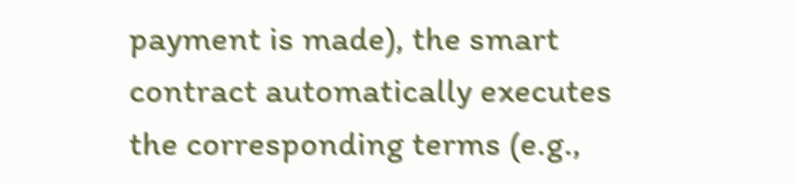payment is made), the smart contract automatically executes the corresponding terms (e.g.,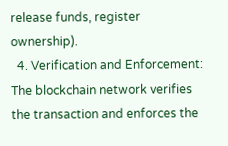release funds, register ownership).
  4. Verification and Enforcement: The blockchain network verifies the transaction and enforces the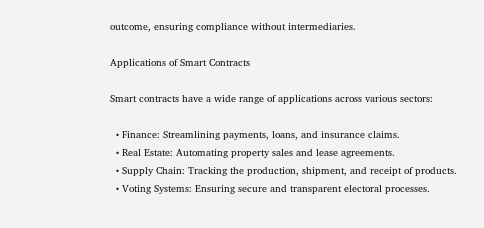outcome, ensuring compliance without intermediaries.

Applications of Smart Contracts

Smart contracts have a wide range of applications across various sectors:

  • Finance: Streamlining payments, loans, and insurance claims.
  • Real Estate: Automating property sales and lease agreements.
  • Supply Chain: Tracking the production, shipment, and receipt of products.
  • Voting Systems: Ensuring secure and transparent electoral processes.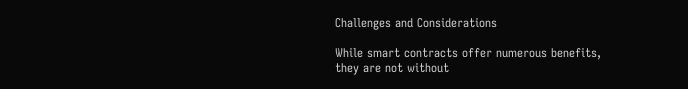Challenges and Considerations

While smart contracts offer numerous benefits, they are not without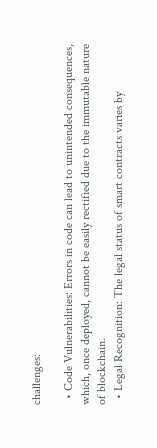challenges:

  • Code Vulnerabilities: Errors in code can lead to unintended consequences, which, once deployed, cannot be easily rectified due to the immutable nature of blockchain.
  • Legal Recognition: The legal status of smart contracts varies by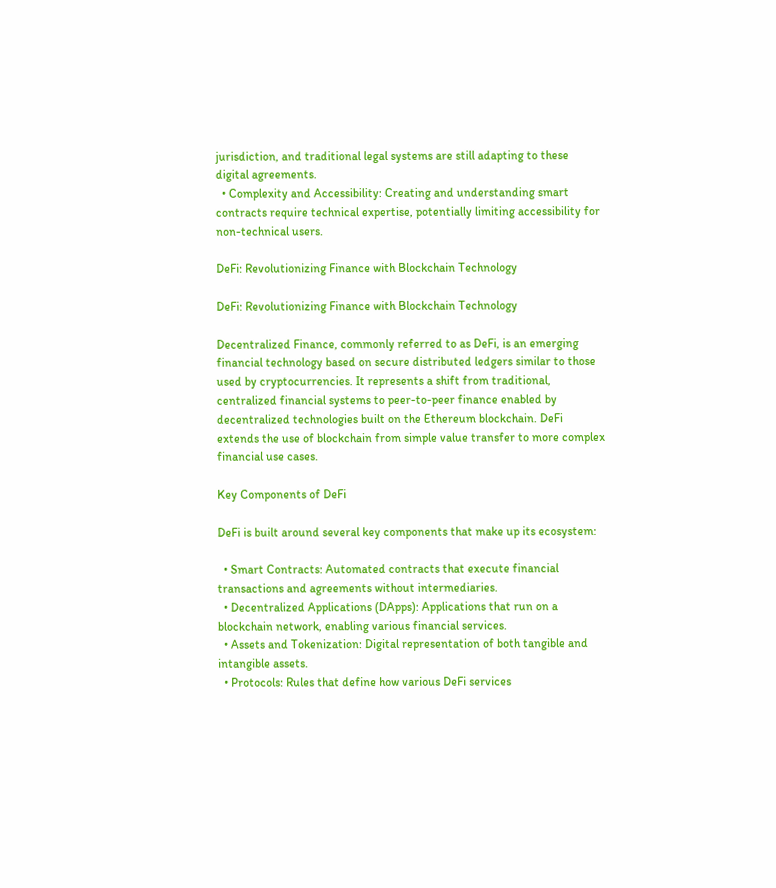jurisdiction, and traditional legal systems are still adapting to these digital agreements.
  • Complexity and Accessibility: Creating and understanding smart contracts require technical expertise, potentially limiting accessibility for non-technical users.

DeFi: Revolutionizing Finance with Blockchain Technology

DeFi: Revolutionizing Finance with Blockchain Technology

Decentralized Finance, commonly referred to as DeFi, is an emerging financial technology based on secure distributed ledgers similar to those used by cryptocurrencies. It represents a shift from traditional, centralized financial systems to peer-to-peer finance enabled by decentralized technologies built on the Ethereum blockchain. DeFi extends the use of blockchain from simple value transfer to more complex financial use cases.

Key Components of DeFi

DeFi is built around several key components that make up its ecosystem:

  • Smart Contracts: Automated contracts that execute financial transactions and agreements without intermediaries.
  • Decentralized Applications (DApps): Applications that run on a blockchain network, enabling various financial services.
  • Assets and Tokenization: Digital representation of both tangible and intangible assets.
  • Protocols: Rules that define how various DeFi services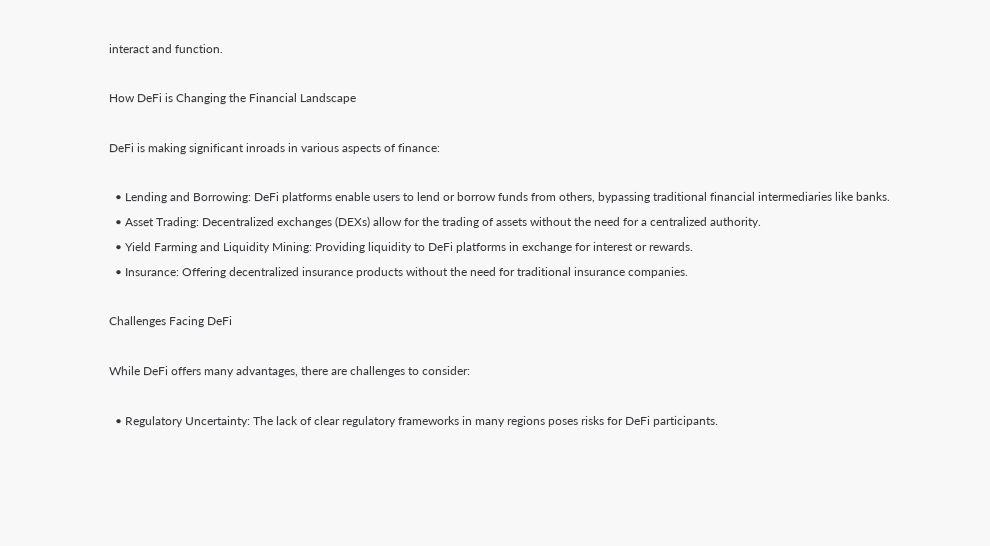interact and function.

How DeFi is Changing the Financial Landscape

DeFi is making significant inroads in various aspects of finance:

  • Lending and Borrowing: DeFi platforms enable users to lend or borrow funds from others, bypassing traditional financial intermediaries like banks.
  • Asset Trading: Decentralized exchanges (DEXs) allow for the trading of assets without the need for a centralized authority.
  • Yield Farming and Liquidity Mining: Providing liquidity to DeFi platforms in exchange for interest or rewards.
  • Insurance: Offering decentralized insurance products without the need for traditional insurance companies.

Challenges Facing DeFi

While DeFi offers many advantages, there are challenges to consider:

  • Regulatory Uncertainty: The lack of clear regulatory frameworks in many regions poses risks for DeFi participants.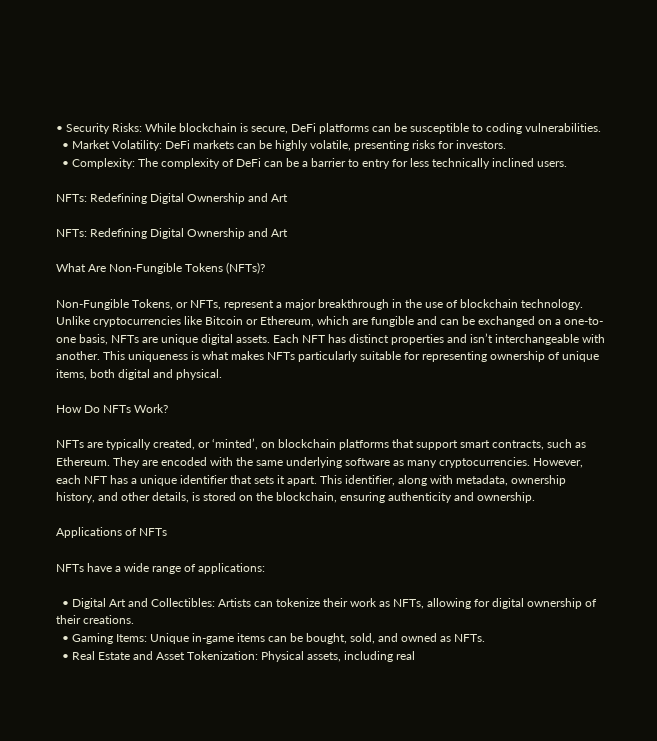• Security Risks: While blockchain is secure, DeFi platforms can be susceptible to coding vulnerabilities.
  • Market Volatility: DeFi markets can be highly volatile, presenting risks for investors.
  • Complexity: The complexity of DeFi can be a barrier to entry for less technically inclined users.

NFTs: Redefining Digital Ownership and Art

NFTs: Redefining Digital Ownership and Art

What Are Non-Fungible Tokens (NFTs)?

Non-Fungible Tokens, or NFTs, represent a major breakthrough in the use of blockchain technology. Unlike cryptocurrencies like Bitcoin or Ethereum, which are fungible and can be exchanged on a one-to-one basis, NFTs are unique digital assets. Each NFT has distinct properties and isn’t interchangeable with another. This uniqueness is what makes NFTs particularly suitable for representing ownership of unique items, both digital and physical.

How Do NFTs Work?

NFTs are typically created, or ‘minted’, on blockchain platforms that support smart contracts, such as Ethereum. They are encoded with the same underlying software as many cryptocurrencies. However, each NFT has a unique identifier that sets it apart. This identifier, along with metadata, ownership history, and other details, is stored on the blockchain, ensuring authenticity and ownership.

Applications of NFTs

NFTs have a wide range of applications:

  • Digital Art and Collectibles: Artists can tokenize their work as NFTs, allowing for digital ownership of their creations.
  • Gaming Items: Unique in-game items can be bought, sold, and owned as NFTs.
  • Real Estate and Asset Tokenization: Physical assets, including real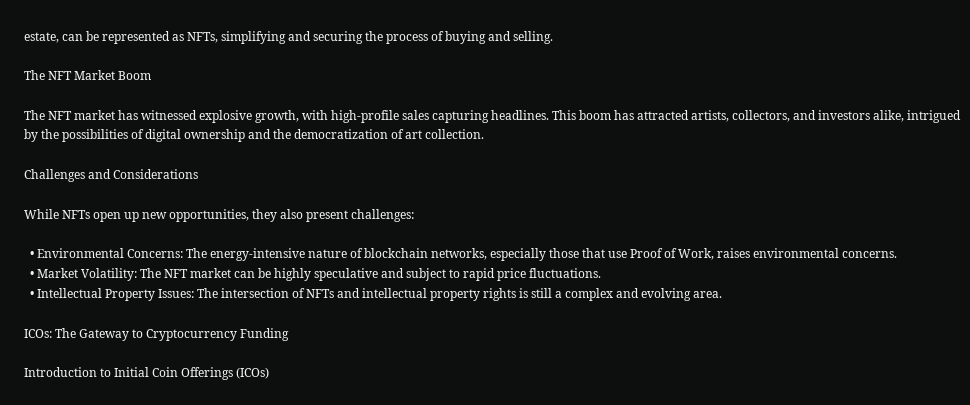estate, can be represented as NFTs, simplifying and securing the process of buying and selling.

The NFT Market Boom

The NFT market has witnessed explosive growth, with high-profile sales capturing headlines. This boom has attracted artists, collectors, and investors alike, intrigued by the possibilities of digital ownership and the democratization of art collection.

Challenges and Considerations

While NFTs open up new opportunities, they also present challenges:

  • Environmental Concerns: The energy-intensive nature of blockchain networks, especially those that use Proof of Work, raises environmental concerns.
  • Market Volatility: The NFT market can be highly speculative and subject to rapid price fluctuations.
  • Intellectual Property Issues: The intersection of NFTs and intellectual property rights is still a complex and evolving area.

ICOs: The Gateway to Cryptocurrency Funding

Introduction to Initial Coin Offerings (ICOs)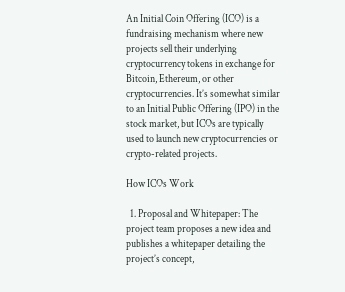An Initial Coin Offering (ICO) is a fundraising mechanism where new projects sell their underlying cryptocurrency tokens in exchange for Bitcoin, Ethereum, or other cryptocurrencies. It’s somewhat similar to an Initial Public Offering (IPO) in the stock market, but ICOs are typically used to launch new cryptocurrencies or crypto-related projects.

How ICOs Work

  1. Proposal and Whitepaper: The project team proposes a new idea and publishes a whitepaper detailing the project’s concept,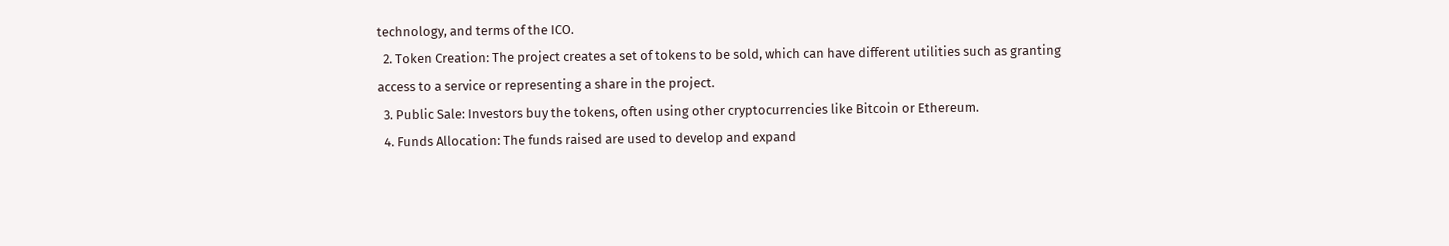technology, and terms of the ICO.
  2. Token Creation: The project creates a set of tokens to be sold, which can have different utilities such as granting access to a service or representing a share in the project.
  3. Public Sale: Investors buy the tokens, often using other cryptocurrencies like Bitcoin or Ethereum.
  4. Funds Allocation: The funds raised are used to develop and expand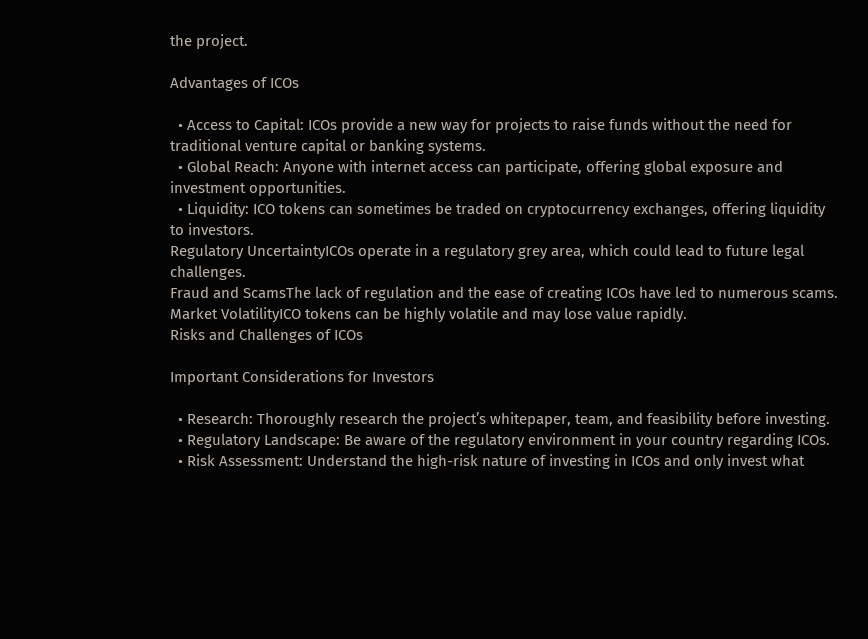the project.

Advantages of ICOs

  • Access to Capital: ICOs provide a new way for projects to raise funds without the need for traditional venture capital or banking systems.
  • Global Reach: Anyone with internet access can participate, offering global exposure and investment opportunities.
  • Liquidity: ICO tokens can sometimes be traded on cryptocurrency exchanges, offering liquidity to investors.
Regulatory UncertaintyICOs operate in a regulatory grey area, which could lead to future legal challenges.
Fraud and ScamsThe lack of regulation and the ease of creating ICOs have led to numerous scams.
Market VolatilityICO tokens can be highly volatile and may lose value rapidly.
Risks and Challenges of ICOs

Important Considerations for Investors

  • Research: Thoroughly research the project’s whitepaper, team, and feasibility before investing.
  • Regulatory Landscape: Be aware of the regulatory environment in your country regarding ICOs.
  • Risk Assessment: Understand the high-risk nature of investing in ICOs and only invest what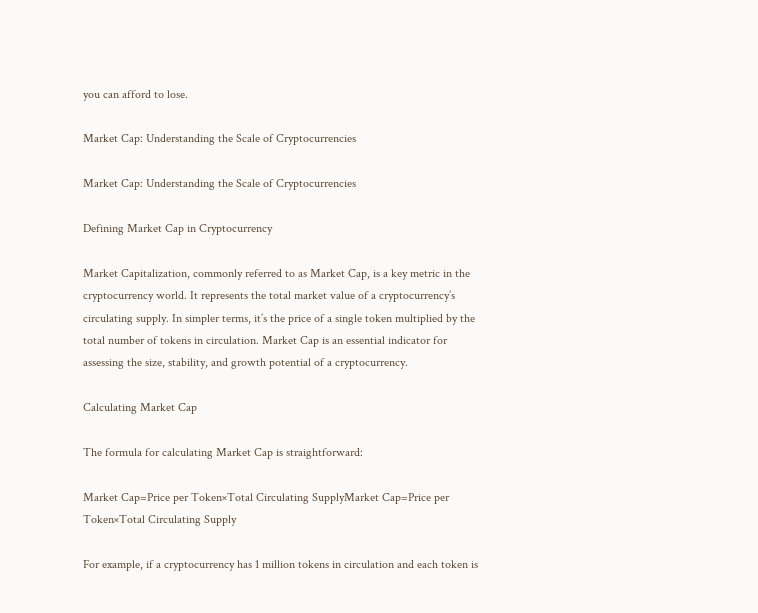you can afford to lose.

Market Cap: Understanding the Scale of Cryptocurrencies

Market Cap: Understanding the Scale of Cryptocurrencies

Defining Market Cap in Cryptocurrency

Market Capitalization, commonly referred to as Market Cap, is a key metric in the cryptocurrency world. It represents the total market value of a cryptocurrency’s circulating supply. In simpler terms, it’s the price of a single token multiplied by the total number of tokens in circulation. Market Cap is an essential indicator for assessing the size, stability, and growth potential of a cryptocurrency.

Calculating Market Cap

The formula for calculating Market Cap is straightforward:

Market Cap=Price per Token×Total Circulating SupplyMarket Cap=Price per Token×Total Circulating Supply

For example, if a cryptocurrency has 1 million tokens in circulation and each token is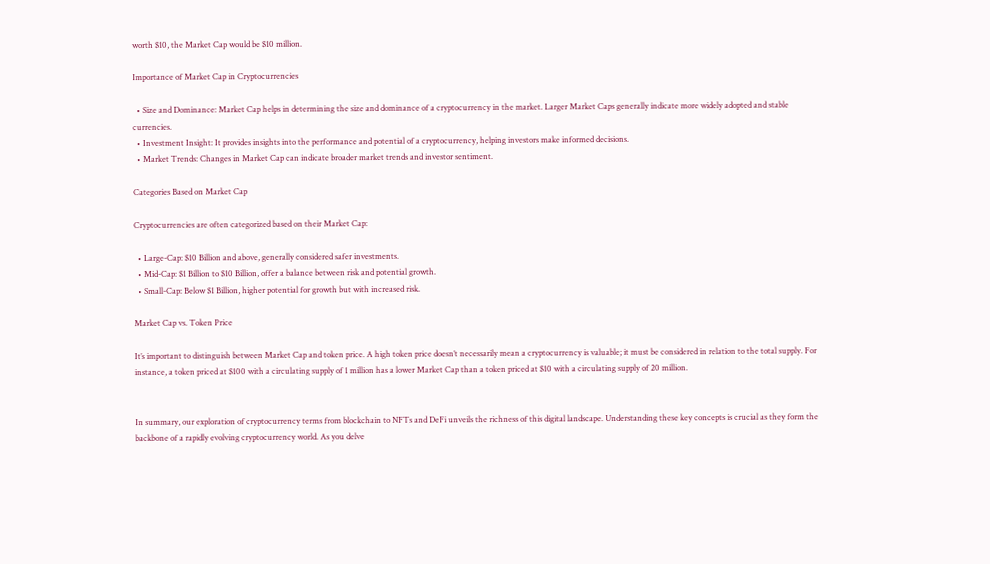worth $10, the Market Cap would be $10 million.

Importance of Market Cap in Cryptocurrencies

  • Size and Dominance: Market Cap helps in determining the size and dominance of a cryptocurrency in the market. Larger Market Caps generally indicate more widely adopted and stable currencies.
  • Investment Insight: It provides insights into the performance and potential of a cryptocurrency, helping investors make informed decisions.
  • Market Trends: Changes in Market Cap can indicate broader market trends and investor sentiment.

Categories Based on Market Cap

Cryptocurrencies are often categorized based on their Market Cap:

  • Large-Cap: $10 Billion and above, generally considered safer investments.
  • Mid-Cap: $1 Billion to $10 Billion, offer a balance between risk and potential growth.
  • Small-Cap: Below $1 Billion, higher potential for growth but with increased risk.

Market Cap vs. Token Price

It’s important to distinguish between Market Cap and token price. A high token price doesn’t necessarily mean a cryptocurrency is valuable; it must be considered in relation to the total supply. For instance, a token priced at $100 with a circulating supply of 1 million has a lower Market Cap than a token priced at $10 with a circulating supply of 20 million.


In summary, our exploration of cryptocurrency terms from blockchain to NFTs and DeFi unveils the richness of this digital landscape. Understanding these key concepts is crucial as they form the backbone of a rapidly evolving cryptocurrency world. As you delve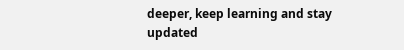deeper, keep learning and stay updated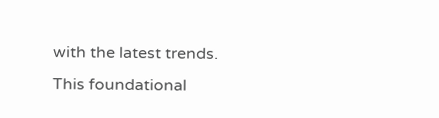with the latest trends. This foundational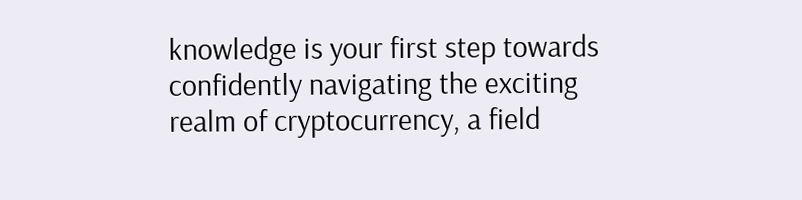knowledge is your first step towards confidently navigating the exciting realm of cryptocurrency, a field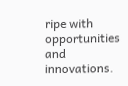ripe with opportunities and innovations.